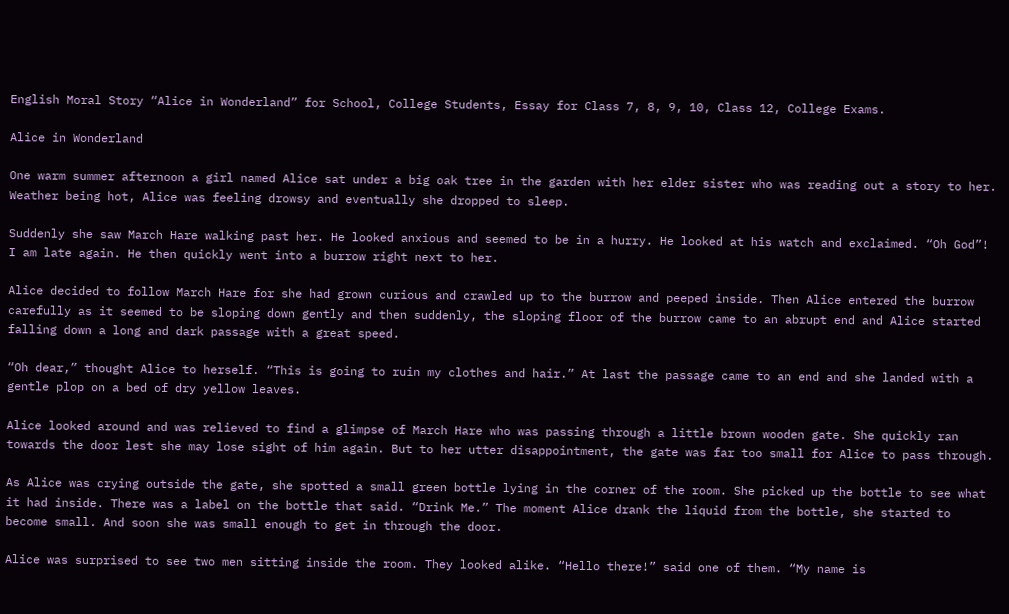English Moral Story “Alice in Wonderland” for School, College Students, Essay for Class 7, 8, 9, 10, Class 12, College Exams.

Alice in Wonderland

One warm summer afternoon a girl named Alice sat under a big oak tree in the garden with her elder sister who was reading out a story to her. Weather being hot, Alice was feeling drowsy and eventually she dropped to sleep.

Suddenly she saw March Hare walking past her. He looked anxious and seemed to be in a hurry. He looked at his watch and exclaimed. “Oh God”! I am late again. He then quickly went into a burrow right next to her.

Alice decided to follow March Hare for she had grown curious and crawled up to the burrow and peeped inside. Then Alice entered the burrow carefully as it seemed to be sloping down gently and then suddenly, the sloping floor of the burrow came to an abrupt end and Alice started falling down a long and dark passage with a great speed.

“Oh dear,” thought Alice to herself. “This is going to ruin my clothes and hair.” At last the passage came to an end and she landed with a gentle plop on a bed of dry yellow leaves.

Alice looked around and was relieved to find a glimpse of March Hare who was passing through a little brown wooden gate. She quickly ran towards the door lest she may lose sight of him again. But to her utter disappointment, the gate was far too small for Alice to pass through.

As Alice was crying outside the gate, she spotted a small green bottle lying in the corner of the room. She picked up the bottle to see what it had inside. There was a label on the bottle that said. “Drink Me.” The moment Alice drank the liquid from the bottle, she started to become small. And soon she was small enough to get in through the door.

Alice was surprised to see two men sitting inside the room. They looked alike. “Hello there!” said one of them. “My name is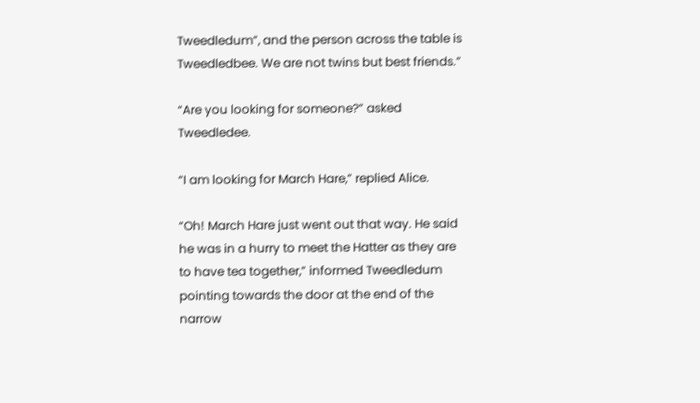Tweedledum”, and the person across the table is Tweedledbee. We are not twins but best friends.”

“Are you looking for someone?” asked Tweedledee.

“I am looking for March Hare,” replied Alice.

“Oh! March Hare just went out that way. He said he was in a hurry to meet the Hatter as they are to have tea together,” informed Tweedledum pointing towards the door at the end of the narrow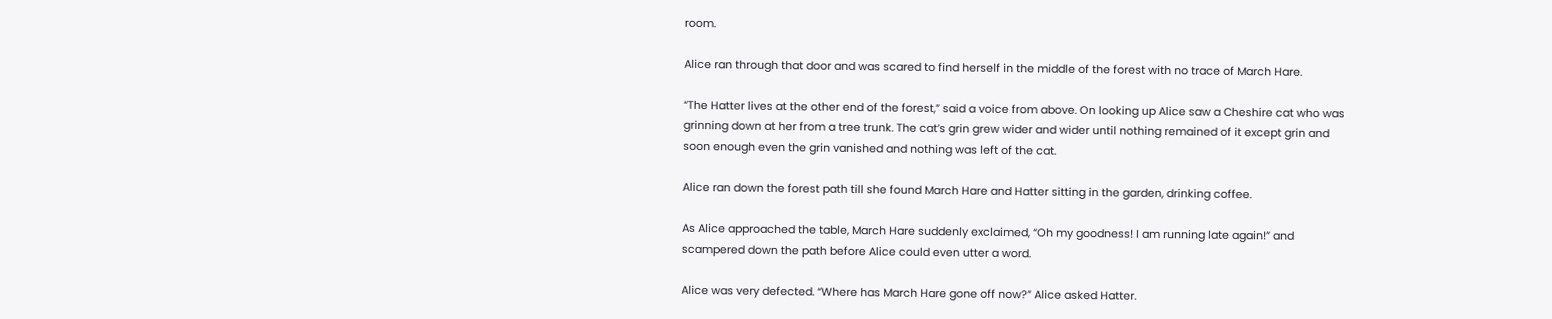room.

Alice ran through that door and was scared to find herself in the middle of the forest with no trace of March Hare.

“The Hatter lives at the other end of the forest,” said a voice from above. On looking up Alice saw a Cheshire cat who was grinning down at her from a tree trunk. The cat’s grin grew wider and wider until nothing remained of it except grin and soon enough even the grin vanished and nothing was left of the cat.

Alice ran down the forest path till she found March Hare and Hatter sitting in the garden, drinking coffee.

As Alice approached the table, March Hare suddenly exclaimed, “Oh my goodness! I am running late again!” and scampered down the path before Alice could even utter a word.

Alice was very defected. “Where has March Hare gone off now?” Alice asked Hatter.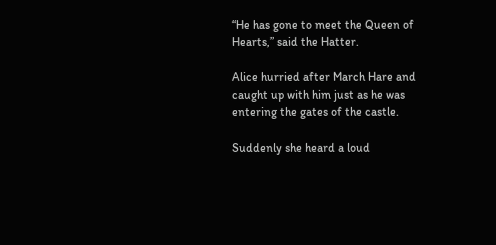“He has gone to meet the Queen of Hearts,” said the Hatter.

Alice hurried after March Hare and caught up with him just as he was entering the gates of the castle.

Suddenly she heard a loud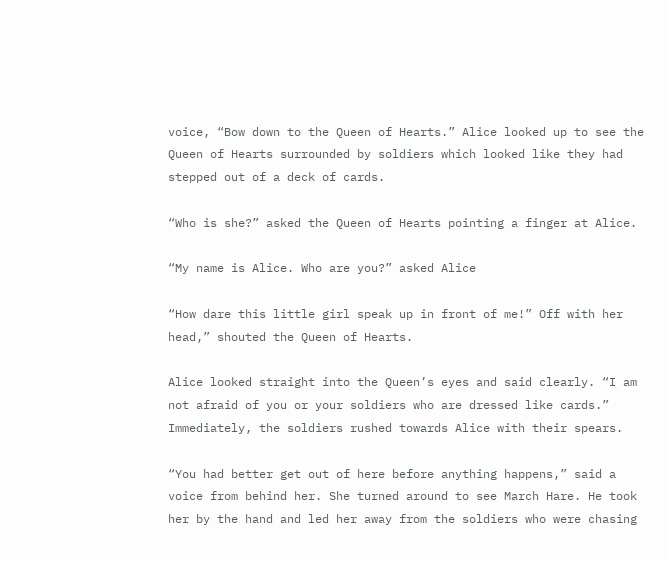voice, “Bow down to the Queen of Hearts.” Alice looked up to see the Queen of Hearts surrounded by soldiers which looked like they had stepped out of a deck of cards.

“Who is she?” asked the Queen of Hearts pointing a finger at Alice.

“My name is Alice. Who are you?” asked Alice

“How dare this little girl speak up in front of me!” Off with her head,” shouted the Queen of Hearts.

Alice looked straight into the Queen’s eyes and said clearly. “I am not afraid of you or your soldiers who are dressed like cards.” Immediately, the soldiers rushed towards Alice with their spears.

“You had better get out of here before anything happens,” said a voice from behind her. She turned around to see March Hare. He took her by the hand and led her away from the soldiers who were chasing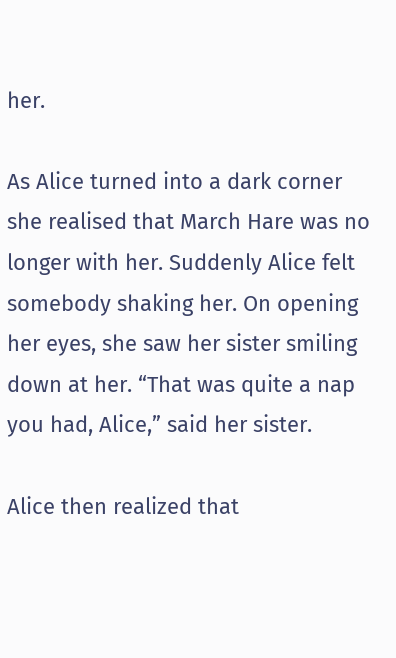her.

As Alice turned into a dark corner she realised that March Hare was no longer with her. Suddenly Alice felt somebody shaking her. On opening her eyes, she saw her sister smiling down at her. “That was quite a nap you had, Alice,” said her sister.

Alice then realized that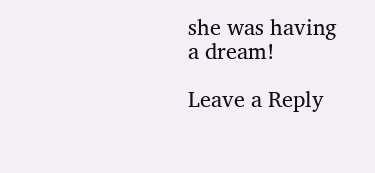she was having a dream!

Leave a Reply